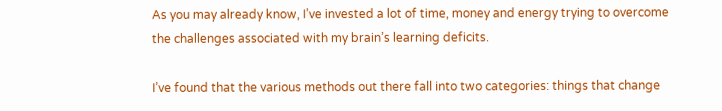As you may already know, I’ve invested a lot of time, money and energy trying to overcome the challenges associated with my brain’s learning deficits.

I’ve found that the various methods out there fall into two categories: things that change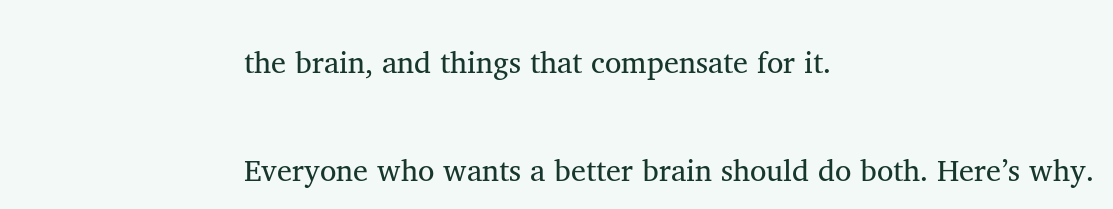the brain, and things that compensate for it.

Everyone who wants a better brain should do both. Here’s why.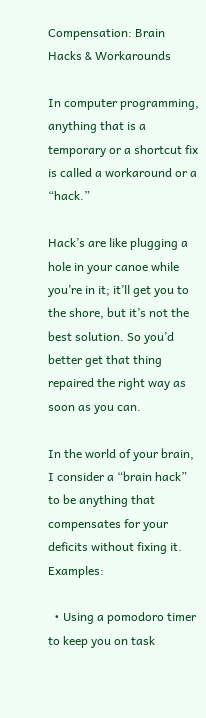Compensation: Brain Hacks & Workarounds

In computer programming, anything that is a temporary or a shortcut fix is called a workaround or a “hack.”

Hack’s are like plugging a hole in your canoe while you’re in it; it’ll get you to the shore, but it’s not the best solution. So you’d better get that thing repaired the right way as soon as you can.

In the world of your brain, I consider a “brain hack” to be anything that compensates for your deficits without fixing it. Examples:

  • Using a pomodoro timer to keep you on task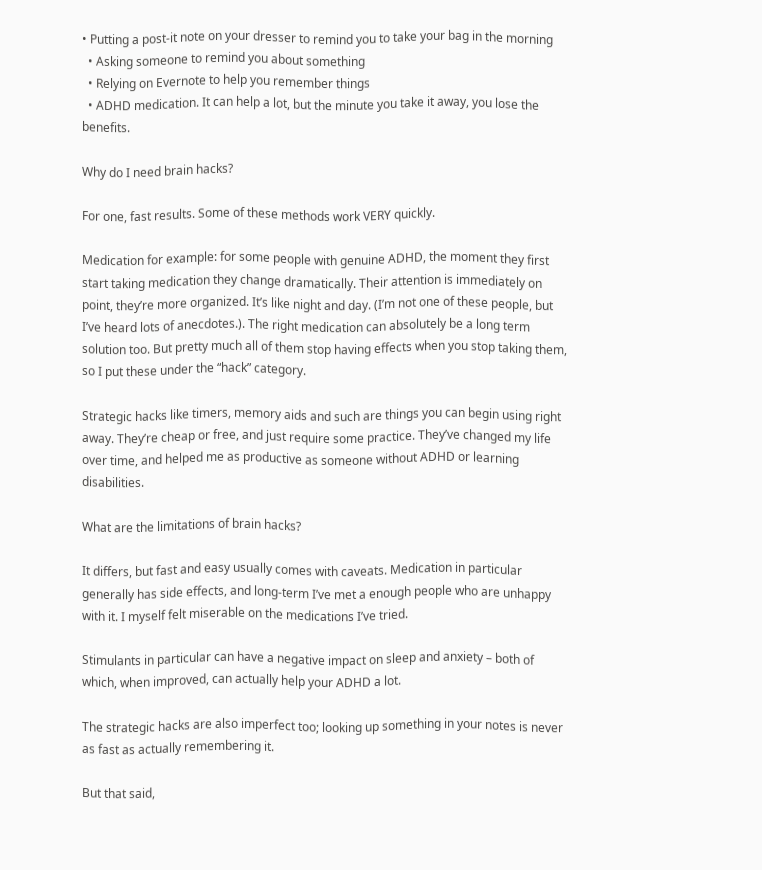• Putting a post-it note on your dresser to remind you to take your bag in the morning
  • Asking someone to remind you about something
  • Relying on Evernote to help you remember things
  • ADHD medication. It can help a lot, but the minute you take it away, you lose the benefits.

Why do I need brain hacks?

For one, fast results. Some of these methods work VERY quickly.

Medication for example: for some people with genuine ADHD, the moment they first start taking medication they change dramatically. Their attention is immediately on point, they’re more organized. It’s like night and day. (I’m not one of these people, but I’ve heard lots of anecdotes.). The right medication can absolutely be a long term solution too. But pretty much all of them stop having effects when you stop taking them, so I put these under the “hack” category.

Strategic hacks like timers, memory aids and such are things you can begin using right away. They’re cheap or free, and just require some practice. They’ve changed my life over time, and helped me as productive as someone without ADHD or learning disabilities.

What are the limitations of brain hacks?

It differs, but fast and easy usually comes with caveats. Medication in particular generally has side effects, and long-term I’ve met a enough people who are unhappy with it. I myself felt miserable on the medications I’ve tried.

Stimulants in particular can have a negative impact on sleep and anxiety – both of which, when improved, can actually help your ADHD a lot.

The strategic hacks are also imperfect too; looking up something in your notes is never as fast as actually remembering it.

But that said,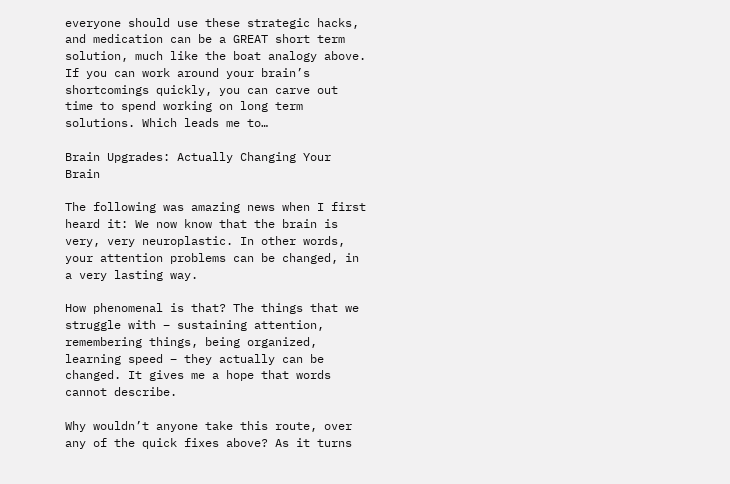everyone should use these strategic hacks, and medication can be a GREAT short term solution, much like the boat analogy above. If you can work around your brain’s shortcomings quickly, you can carve out time to spend working on long term solutions. Which leads me to…

Brain Upgrades: Actually Changing Your Brain

The following was amazing news when I first heard it: We now know that the brain is very, very neuroplastic. In other words, your attention problems can be changed, in a very lasting way.

How phenomenal is that? The things that we struggle with – sustaining attention, remembering things, being organized, learning speed – they actually can be changed. It gives me a hope that words cannot describe.

Why wouldn’t anyone take this route, over any of the quick fixes above? As it turns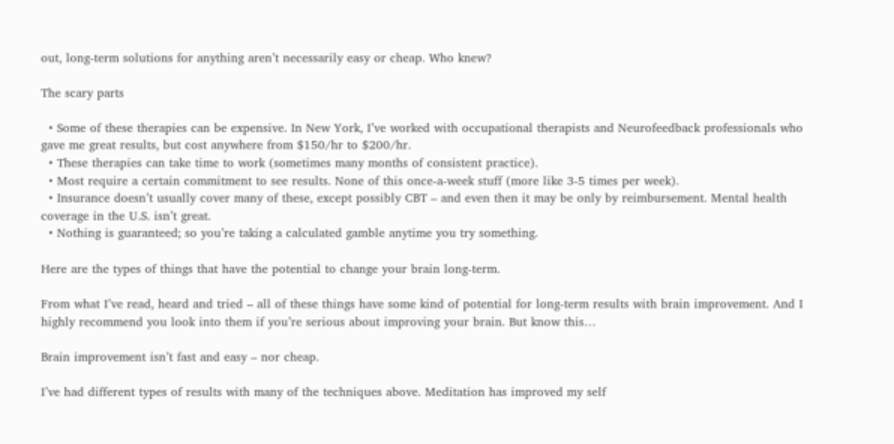out, long-term solutions for anything aren’t necessarily easy or cheap. Who knew?

The scary parts

  • Some of these therapies can be expensive. In New York, I’ve worked with occupational therapists and Neurofeedback professionals who gave me great results, but cost anywhere from $150/hr to $200/hr.
  • These therapies can take time to work (sometimes many months of consistent practice).
  • Most require a certain commitment to see results. None of this once-a-week stuff (more like 3-5 times per week).
  • Insurance doesn’t usually cover many of these, except possibly CBT – and even then it may be only by reimbursement. Mental health coverage in the U.S. isn’t great.
  • Nothing is guaranteed; so you’re taking a calculated gamble anytime you try something.

Here are the types of things that have the potential to change your brain long-term.

From what I’ve read, heard and tried – all of these things have some kind of potential for long-term results with brain improvement. And I highly recommend you look into them if you’re serious about improving your brain. But know this…

Brain improvement isn’t fast and easy – nor cheap.

I’ve had different types of results with many of the techniques above. Meditation has improved my self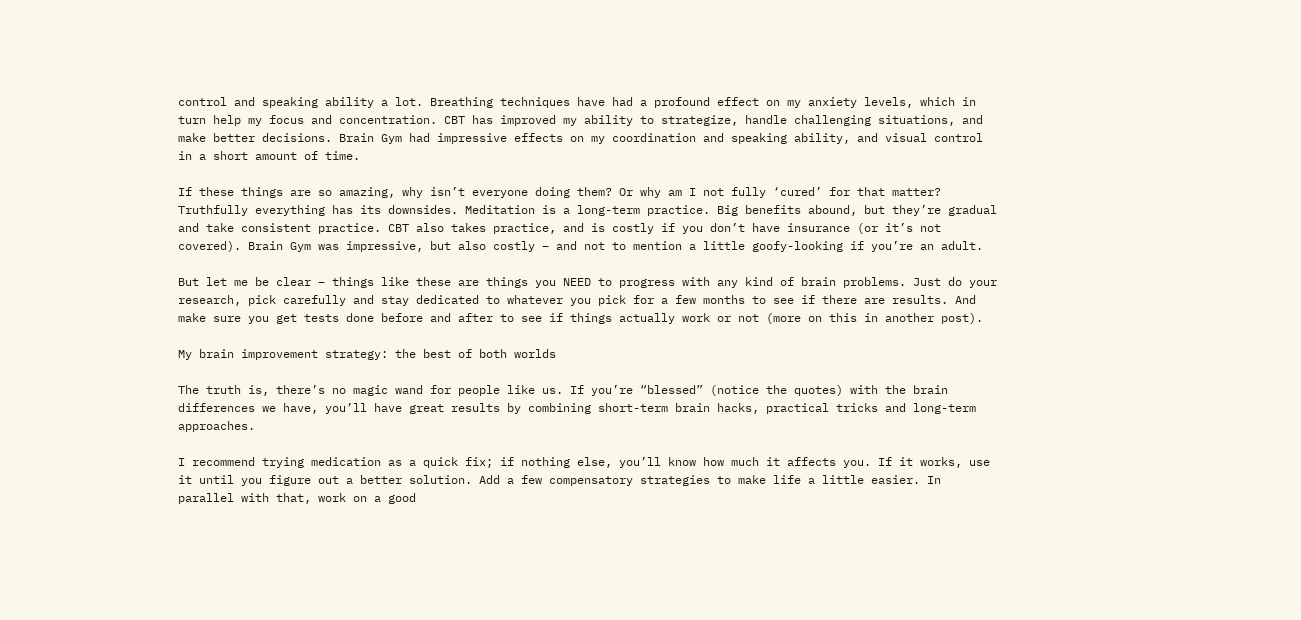control and speaking ability a lot. Breathing techniques have had a profound effect on my anxiety levels, which in turn help my focus and concentration. CBT has improved my ability to strategize, handle challenging situations, and make better decisions. Brain Gym had impressive effects on my coordination and speaking ability, and visual control in a short amount of time.

If these things are so amazing, why isn’t everyone doing them? Or why am I not fully ‘cured’ for that matter? Truthfully everything has its downsides. Meditation is a long-term practice. Big benefits abound, but they’re gradual and take consistent practice. CBT also takes practice, and is costly if you don’t have insurance (or it’s not covered). Brain Gym was impressive, but also costly – and not to mention a little goofy-looking if you’re an adult.

But let me be clear – things like these are things you NEED to progress with any kind of brain problems. Just do your research, pick carefully and stay dedicated to whatever you pick for a few months to see if there are results. And make sure you get tests done before and after to see if things actually work or not (more on this in another post).

My brain improvement strategy: the best of both worlds

The truth is, there’s no magic wand for people like us. If you’re “blessed” (notice the quotes) with the brain differences we have, you’ll have great results by combining short-term brain hacks, practical tricks and long-term approaches.

I recommend trying medication as a quick fix; if nothing else, you’ll know how much it affects you. If it works, use it until you figure out a better solution. Add a few compensatory strategies to make life a little easier. In parallel with that, work on a good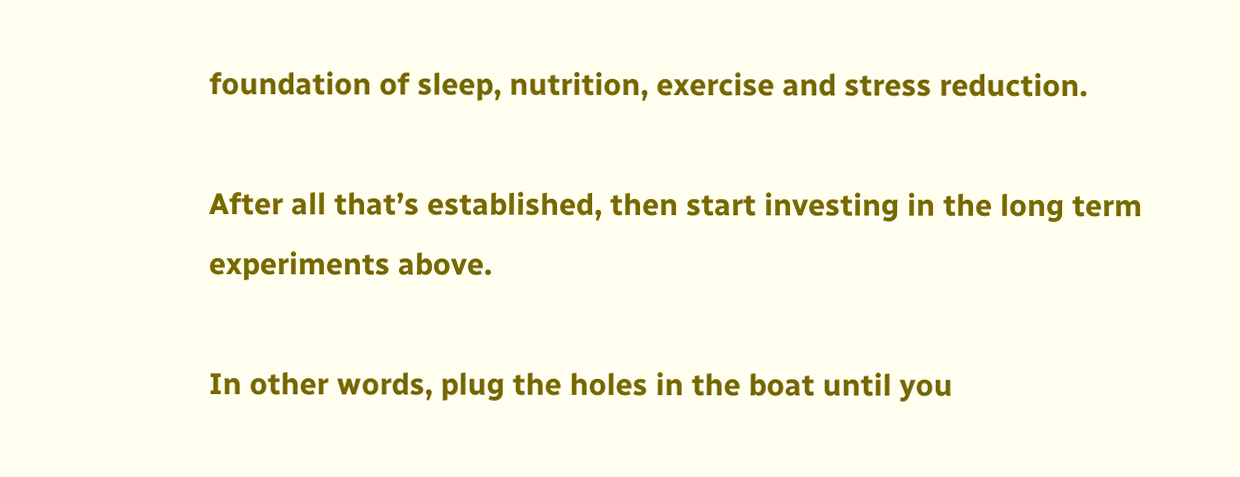foundation of sleep, nutrition, exercise and stress reduction.

After all that’s established, then start investing in the long term experiments above.

In other words, plug the holes in the boat until you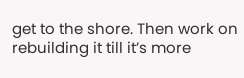get to the shore. Then work on rebuilding it till it’s more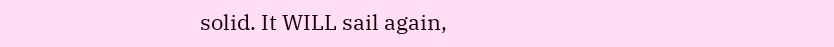solid. It WILL sail again,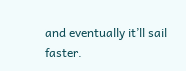and eventually it’ll sail faster.